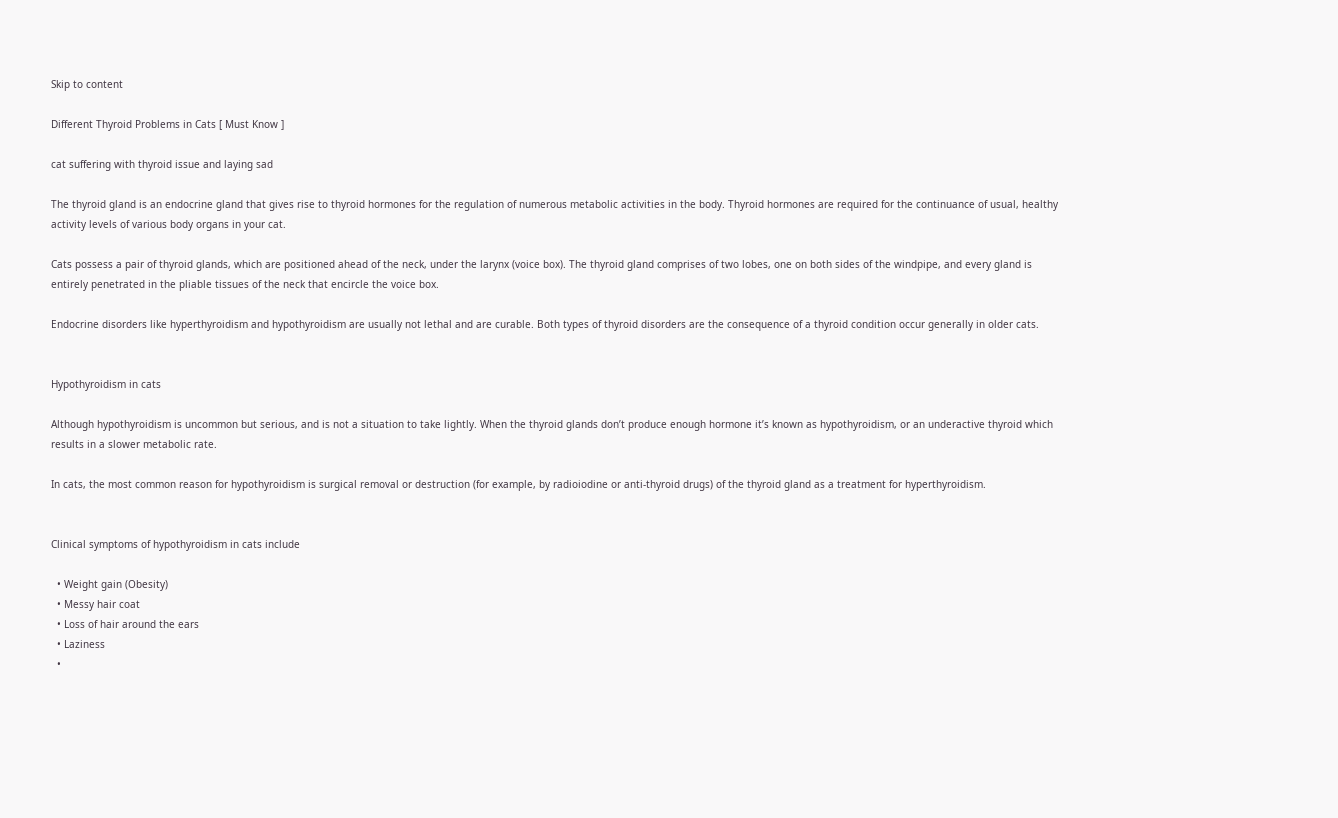Skip to content

Different Thyroid Problems in Cats [ Must Know ]

cat suffering with thyroid issue and laying sad

The thyroid gland is an endocrine gland that gives rise to thyroid hormones for the regulation of numerous metabolic activities in the body. Thyroid hormones are required for the continuance of usual, healthy activity levels of various body organs in your cat.

Cats possess a pair of thyroid glands, which are positioned ahead of the neck, under the larynx (voice box). The thyroid gland comprises of two lobes, one on both sides of the windpipe, and every gland is entirely penetrated in the pliable tissues of the neck that encircle the voice box.

Endocrine disorders like hyperthyroidism and hypothyroidism are usually not lethal and are curable. Both types of thyroid disorders are the consequence of a thyroid condition occur generally in older cats.


Hypothyroidism in cats

Although hypothyroidism is uncommon but serious, and is not a situation to take lightly. When the thyroid glands don’t produce enough hormone it’s known as hypothyroidism, or an underactive thyroid which results in a slower metabolic rate.

In cats, the most common reason for hypothyroidism is surgical removal or destruction (for example, by radioiodine or anti-thyroid drugs) of the thyroid gland as a treatment for hyperthyroidism.


Clinical symptoms of hypothyroidism in cats include

  • Weight gain (Obesity)
  • Messy hair coat
  • Loss of hair around the ears
  • Laziness
  •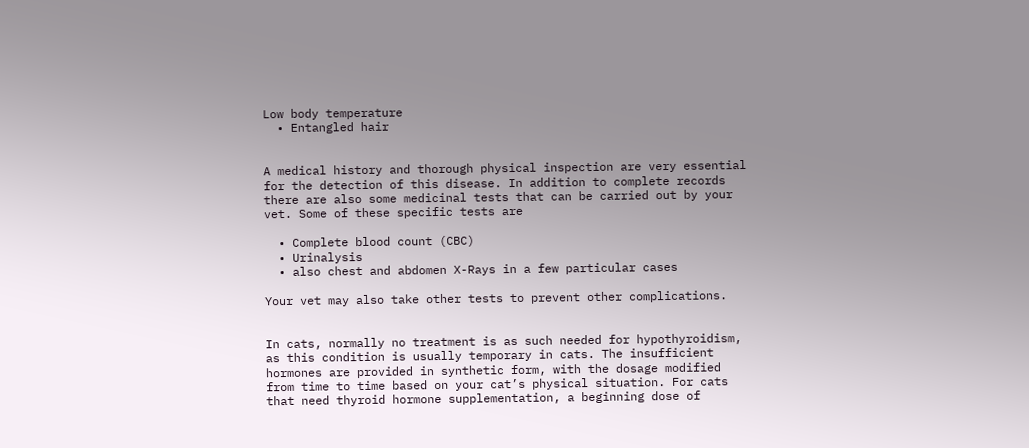Low body temperature
  • Entangled hair


A medical history and thorough physical inspection are very essential for the detection of this disease. In addition to complete records there are also some medicinal tests that can be carried out by your vet. Some of these specific tests are

  • Complete blood count (CBC)
  • Urinalysis
  • also chest and abdomen X-Rays in a few particular cases

Your vet may also take other tests to prevent other complications.


In cats, normally no treatment is as such needed for hypothyroidism, as this condition is usually temporary in cats. The insufficient hormones are provided in synthetic form, with the dosage modified from time to time based on your cat’s physical situation. For cats that need thyroid hormone supplementation, a beginning dose of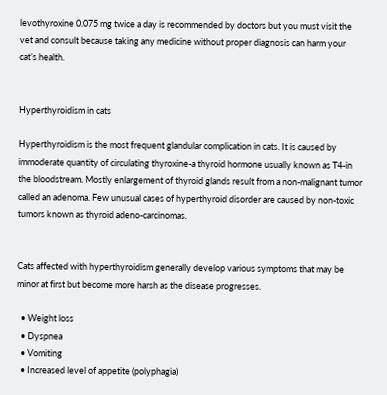levothyroxine 0.075 mg twice a day is recommended by doctors but you must visit the vet and consult because taking any medicine without proper diagnosis can harm your cat’s health.


Hyperthyroidism in cats

Hyperthyroidism is the most frequent glandular complication in cats. It is caused by immoderate quantity of circulating thyroxine-a thyroid hormone usually known as T4-in the bloodstream. Mostly enlargement of thyroid glands result from a non-malignant tumor called an adenoma. Few unusual cases of hyperthyroid disorder are caused by non-toxic tumors known as thyroid adeno-carcinomas.


Cats affected with hyperthyroidism generally develop various symptoms that may be minor at first but become more harsh as the disease progresses.

  • Weight loss
  • Dyspnea
  • Vomiting
  • Increased level of appetite (polyphagia)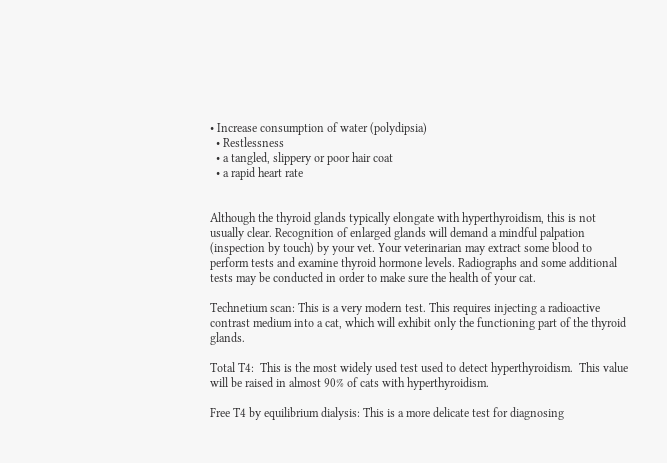• Increase consumption of water (polydipsia)
  • Restlessness
  • a tangled, slippery or poor hair coat
  • a rapid heart rate


Although the thyroid glands typically elongate with hyperthyroidism, this is not usually clear. Recognition of enlarged glands will demand a mindful palpation (inspection by touch) by your vet. Your veterinarian may extract some blood to perform tests and examine thyroid hormone levels. Radiographs and some additional tests may be conducted in order to make sure the health of your cat.

Technetium scan: This is a very modern test. This requires injecting a radioactive contrast medium into a cat, which will exhibit only the functioning part of the thyroid glands.

Total T4:  This is the most widely used test used to detect hyperthyroidism.  This value will be raised in almost 90% of cats with hyperthyroidism.

Free T4 by equilibrium dialysis: This is a more delicate test for diagnosing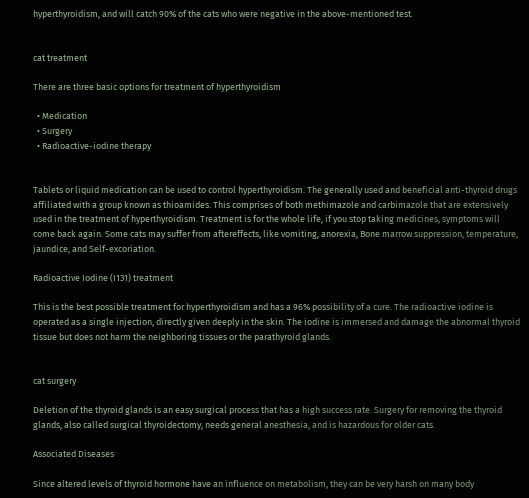hyperthyroidism, and will catch 90% of the cats who were negative in the above-mentioned test.


cat treatment

There are three basic options for treatment of hyperthyroidism

  • Medication
  • Surgery
  • Radioactive-iodine therapy


Tablets or liquid medication can be used to control hyperthyroidism. The generally used and beneficial anti-thyroid drugs affiliated with a group known as thioamides. This comprises of both methimazole and carbimazole that are extensively used in the treatment of hyperthyroidism. Treatment is for the whole life, if you stop taking medicines, symptoms will come back again. Some cats may suffer from aftereffects, like vomiting, anorexia, Bone marrow suppression, temperature, jaundice, and Self-excoriation.

Radioactive Iodine (I131) treatment

This is the best possible treatment for hyperthyroidism and has a 96% possibility of a cure. The radioactive iodine is operated as a single injection, directly given deeply in the skin. The iodine is immersed and damage the abnormal thyroid tissue but does not harm the neighboring tissues or the parathyroid glands.


cat surgery

Deletion of the thyroid glands is an easy surgical process that has a high success rate. Surgery for removing the thyroid glands, also called surgical thyroidectomy, needs general anesthesia, and is hazardous for older cats.

Associated Diseases

Since altered levels of thyroid hormone have an influence on metabolism, they can be very harsh on many body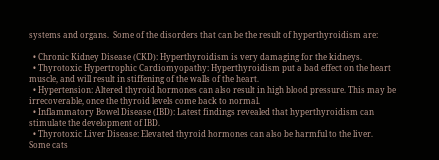systems and organs.  Some of the disorders that can be the result of hyperthyroidism are:

  • Chronic Kidney Disease (CKD): Hyperthyroidism is very damaging for the kidneys.
  • Thyrotoxic Hypertrophic Cardiomyopathy: Hyperthyroidism put a bad effect on the heart muscle, and will result in stiffening of the walls of the heart.
  • Hypertension: Altered thyroid hormones can also result in high blood pressure. This may be irrecoverable, once the thyroid levels come back to normal.
  • Inflammatory Bowel Disease (IBD): Latest findings revealed that hyperthyroidism can stimulate the development of IBD.
  • Thyrotoxic Liver Disease: Elevated thyroid hormones can also be harmful to the liver.  Some cats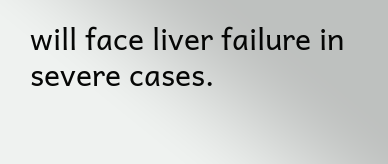will face liver failure in severe cases.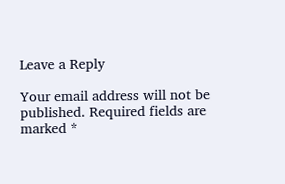Leave a Reply

Your email address will not be published. Required fields are marked *